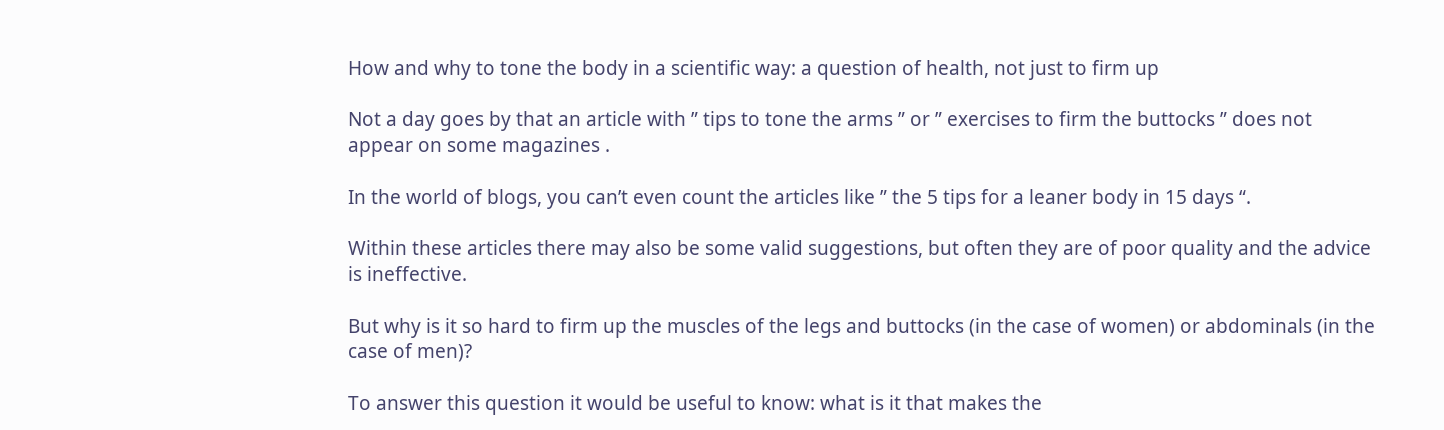How and why to tone the body in a scientific way: a question of health, not just to firm up

Not a day goes by that an article with ” tips to tone the arms ” or ” exercises to firm the buttocks ” does not appear on some magazines .

In the world of blogs, you can’t even count the articles like ” the 5 tips for a leaner body in 15 days “.

Within these articles there may also be some valid suggestions, but often they are of poor quality and the advice is ineffective.

But why is it so hard to firm up the muscles of the legs and buttocks (in the case of women) or abdominals (in the case of men)?

To answer this question it would be useful to know: what is it that makes the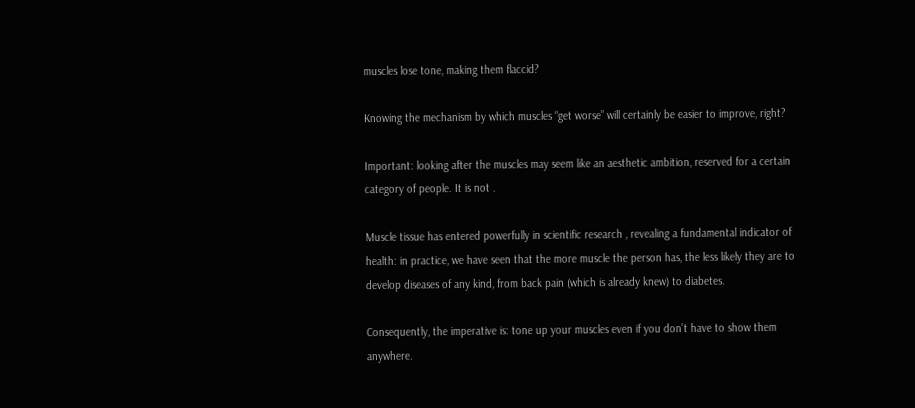muscles lose tone, making them flaccid?

Knowing the mechanism by which muscles “get worse” will certainly be easier to improve, right?

Important: looking after the muscles may seem like an aesthetic ambition, reserved for a certain category of people. It is not .

Muscle tissue has entered powerfully in scientific research , revealing a fundamental indicator of health: in practice, we have seen that the more muscle the person has, the less likely they are to develop diseases of any kind, from back pain (which is already knew) to diabetes.

Consequently, the imperative is: tone up your muscles even if you don’t have to show them anywhere.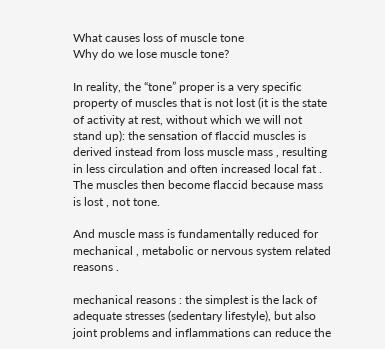What causes loss of muscle tone
Why do we lose muscle tone?

In reality, the “tone” proper is a very specific property of muscles that is not lost (it is the state of activity at rest, without which we will not stand up): the sensation of flaccid muscles is derived instead from loss muscle mass , resulting in less circulation and often increased local fat . The muscles then become flaccid because mass is lost , not tone.

And muscle mass is fundamentally reduced for mechanical , metabolic or nervous system related reasons .

mechanical reasons : the simplest is the lack of adequate stresses (sedentary lifestyle), but also joint problems and inflammations can reduce the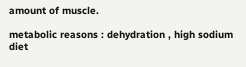amount of muscle.

metabolic reasons : dehydration , high sodium diet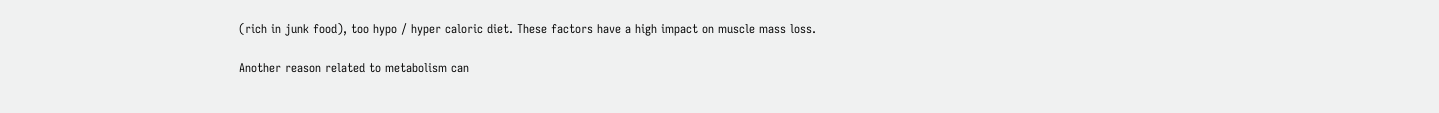(rich in junk food), too hypo / hyper caloric diet. These factors have a high impact on muscle mass loss.

Another reason related to metabolism can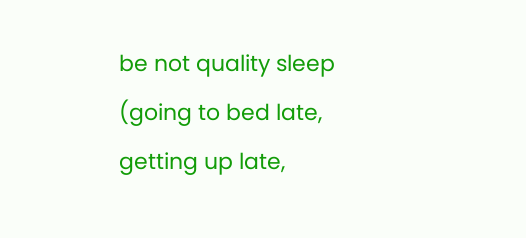be not quality sleep (going to bed late, getting up late,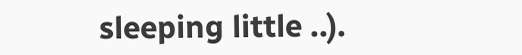sleeping little ..).